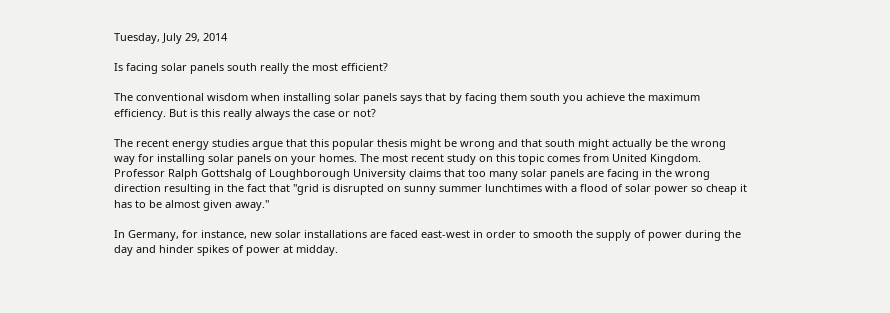Tuesday, July 29, 2014

Is facing solar panels south really the most efficient?

The conventional wisdom when installing solar panels says that by facing them south you achieve the maximum efficiency. But is this really always the case or not?

The recent energy studies argue that this popular thesis might be wrong and that south might actually be the wrong way for installing solar panels on your homes. The most recent study on this topic comes from United Kingdom. Professor Ralph Gottshalg of Loughborough University claims that too many solar panels are facing in the wrong direction resulting in the fact that "grid is disrupted on sunny summer lunchtimes with a flood of solar power so cheap it has to be almost given away."

In Germany, for instance, new solar installations are faced east-west in order to smooth the supply of power during the day and hinder spikes of power at midday.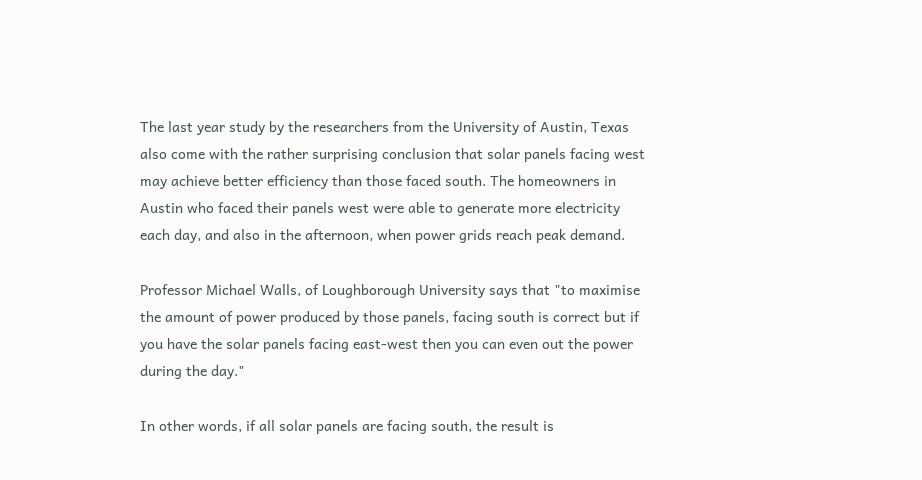The last year study by the researchers from the University of Austin, Texas also come with the rather surprising conclusion that solar panels facing west may achieve better efficiency than those faced south. The homeowners in Austin who faced their panels west were able to generate more electricity each day, and also in the afternoon, when power grids reach peak demand.

Professor Michael Walls, of Loughborough University says that "to maximise the amount of power produced by those panels, facing south is correct but if you have the solar panels facing east-west then you can even out the power during the day."

In other words, if all solar panels are facing south, the result is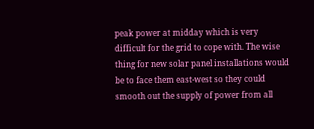peak power at midday which is very difficult for the grid to cope with. The wise thing for new solar panel installations would be to face them east-west so they could smooth out the supply of power from all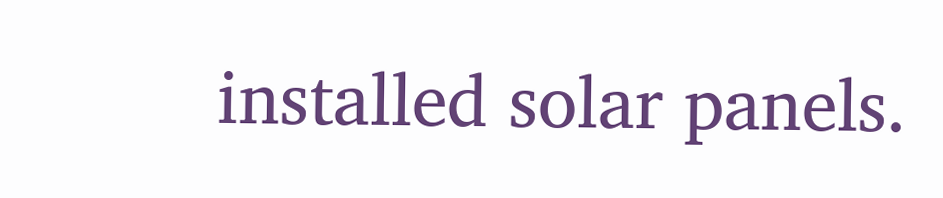installed solar panels.